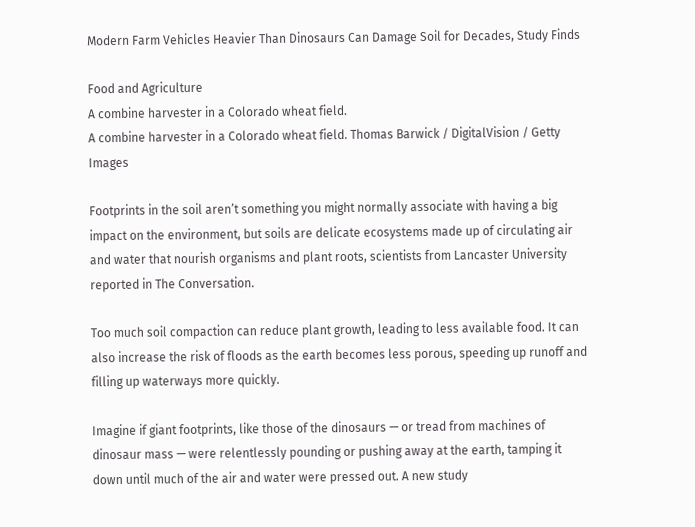Modern Farm Vehicles Heavier Than Dinosaurs Can Damage Soil for Decades, Study Finds

Food and Agriculture
A combine harvester in a Colorado wheat field.
A combine harvester in a Colorado wheat field. Thomas Barwick / DigitalVision / Getty Images

Footprints in the soil aren’t something you might normally associate with having a big impact on the environment, but soils are delicate ecosystems made up of circulating air and water that nourish organisms and plant roots, scientists from Lancaster University reported in The Conversation.

Too much soil compaction can reduce plant growth, leading to less available food. It can also increase the risk of floods as the earth becomes less porous, speeding up runoff and filling up waterways more quickly.

Imagine if giant footprints, like those of the dinosaurs — or tread from machines of dinosaur mass — were relentlessly pounding or pushing away at the earth, tamping it down until much of the air and water were pressed out. A new study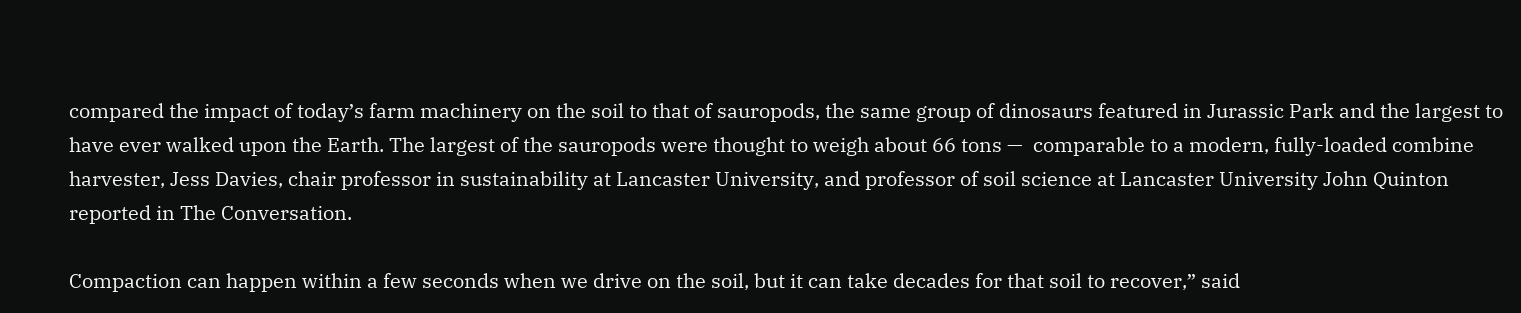compared the impact of today’s farm machinery on the soil to that of sauropods, the same group of dinosaurs featured in Jurassic Park and the largest to have ever walked upon the Earth. The largest of the sauropods were thought to weigh about 66 tons —  comparable to a modern, fully-loaded combine harvester, Jess Davies, chair professor in sustainability at Lancaster University, and professor of soil science at Lancaster University John Quinton reported in The Conversation.

Compaction can happen within a few seconds when we drive on the soil, but it can take decades for that soil to recover,” said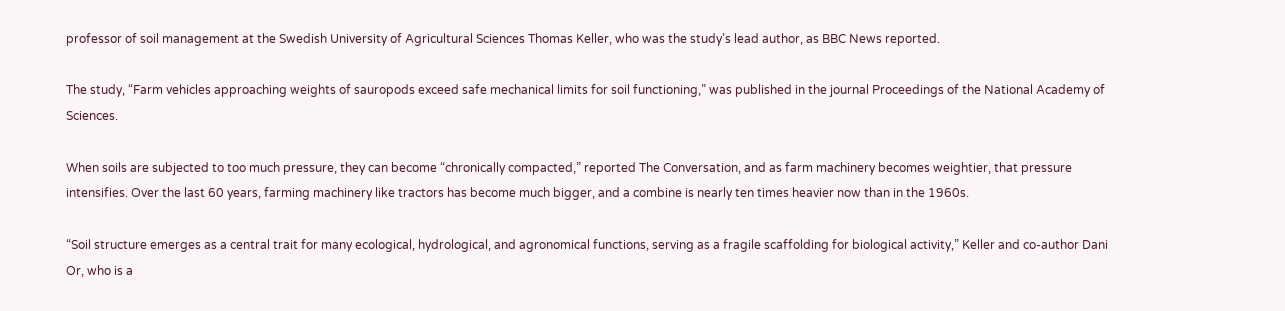professor of soil management at the Swedish University of Agricultural Sciences Thomas Keller, who was the study’s lead author, as BBC News reported.

The study, “Farm vehicles approaching weights of sauropods exceed safe mechanical limits for soil functioning,” was published in the journal Proceedings of the National Academy of Sciences.

When soils are subjected to too much pressure, they can become “chronically compacted,” reported The Conversation, and as farm machinery becomes weightier, that pressure intensifies. Over the last 60 years, farming machinery like tractors has become much bigger, and a combine is nearly ten times heavier now than in the 1960s.

“Soil structure emerges as a central trait for many ecological, hydrological, and agronomical functions, serving as a fragile scaffolding for biological activity,” Keller and co-author Dani Or, who is a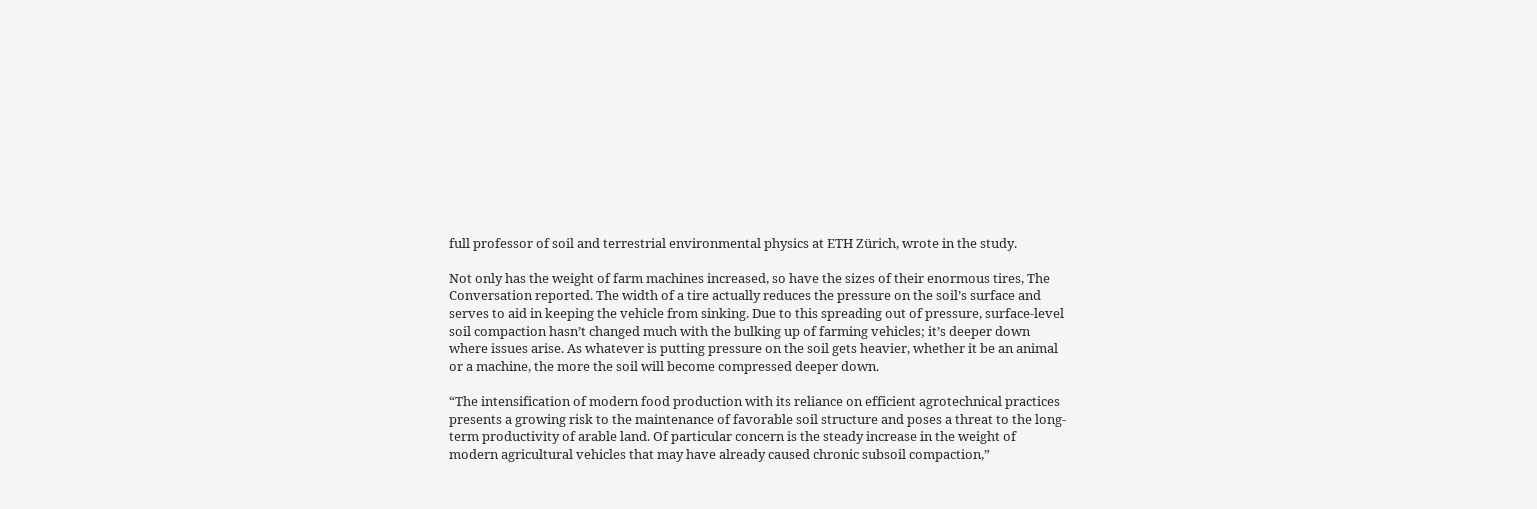full professor of soil and terrestrial environmental physics at ETH Zürich, wrote in the study.

Not only has the weight of farm machines increased, so have the sizes of their enormous tires, The Conversation reported. The width of a tire actually reduces the pressure on the soil’s surface and serves to aid in keeping the vehicle from sinking. Due to this spreading out of pressure, surface-level soil compaction hasn’t changed much with the bulking up of farming vehicles; it’s deeper down where issues arise. As whatever is putting pressure on the soil gets heavier, whether it be an animal or a machine, the more the soil will become compressed deeper down.

“The intensification of modern food production with its reliance on efficient agrotechnical practices presents a growing risk to the maintenance of favorable soil structure and poses a threat to the long-term productivity of arable land. Of particular concern is the steady increase in the weight of modern agricultural vehicles that may have already caused chronic subsoil compaction,”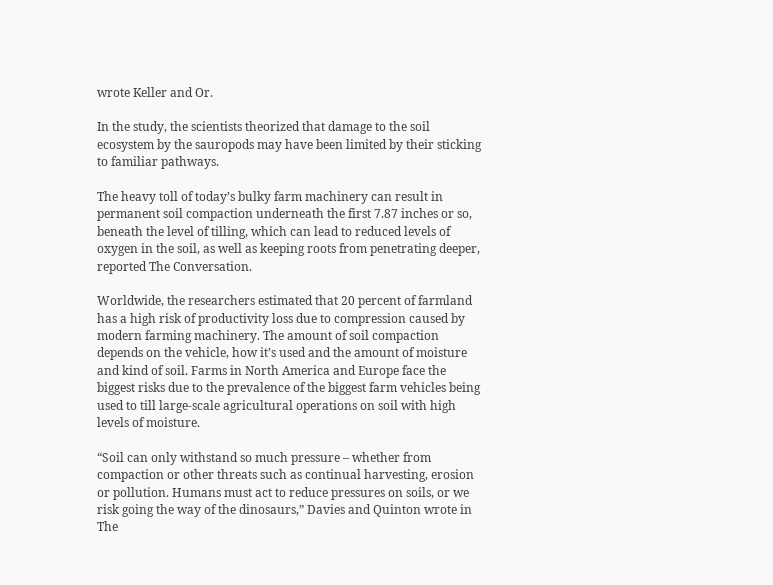wrote Keller and Or.

In the study, the scientists theorized that damage to the soil ecosystem by the sauropods may have been limited by their sticking to familiar pathways.

The heavy toll of today’s bulky farm machinery can result in permanent soil compaction underneath the first 7.87 inches or so, beneath the level of tilling, which can lead to reduced levels of oxygen in the soil, as well as keeping roots from penetrating deeper, reported The Conversation.

Worldwide, the researchers estimated that 20 percent of farmland has a high risk of productivity loss due to compression caused by modern farming machinery. The amount of soil compaction depends on the vehicle, how it’s used and the amount of moisture and kind of soil. Farms in North America and Europe face the biggest risks due to the prevalence of the biggest farm vehicles being used to till large-scale agricultural operations on soil with high levels of moisture.

“Soil can only withstand so much pressure – whether from compaction or other threats such as continual harvesting, erosion or pollution. Humans must act to reduce pressures on soils, or we risk going the way of the dinosaurs,” Davies and Quinton wrote in The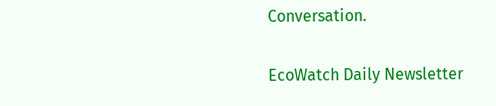Conversation.

EcoWatch Daily Newsletter